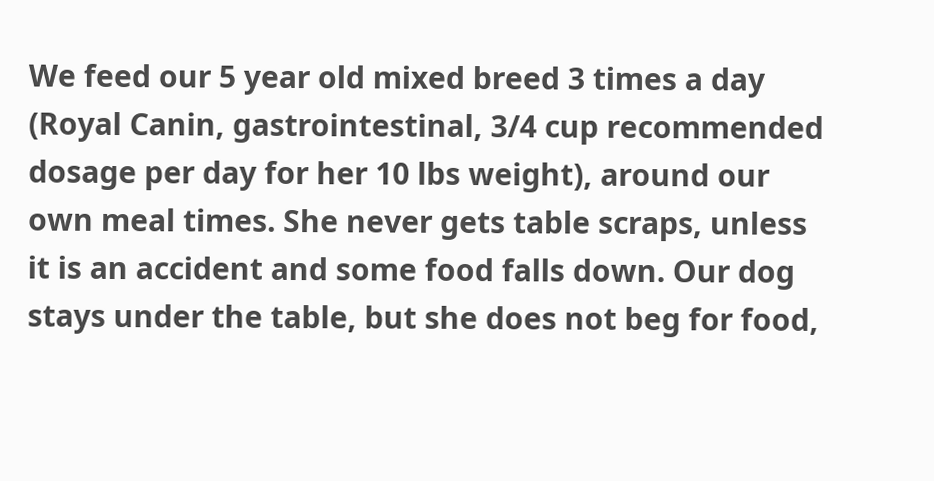We feed our 5 year old mixed breed 3 times a day (Royal Canin, gastrointestinal, 3/4 cup recommended dosage per day for her 10 lbs weight), around our own meal times. She never gets table scraps, unless it is an accident and some food falls down. Our dog stays under the table, but she does not beg for food,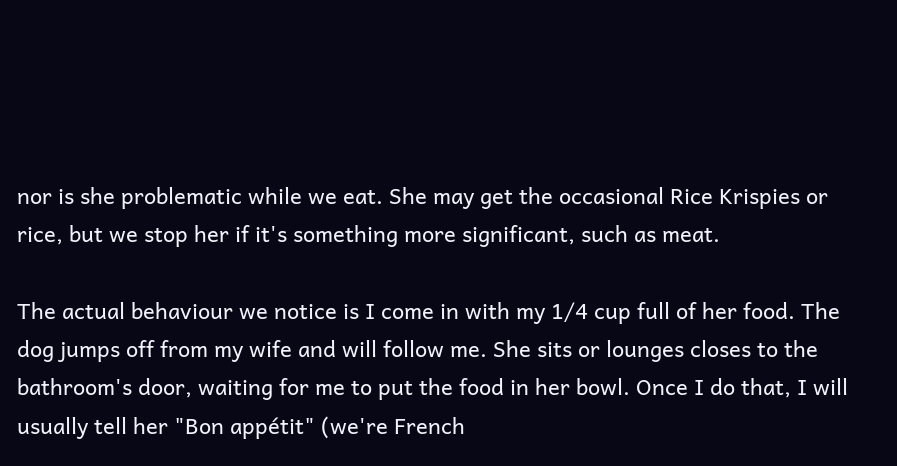nor is she problematic while we eat. She may get the occasional Rice Krispies or rice, but we stop her if it's something more significant, such as meat.

The actual behaviour we notice is I come in with my 1/4 cup full of her food. The dog jumps off from my wife and will follow me. She sits or lounges closes to the bathroom's door, waiting for me to put the food in her bowl. Once I do that, I will usually tell her "Bon appétit" (we're French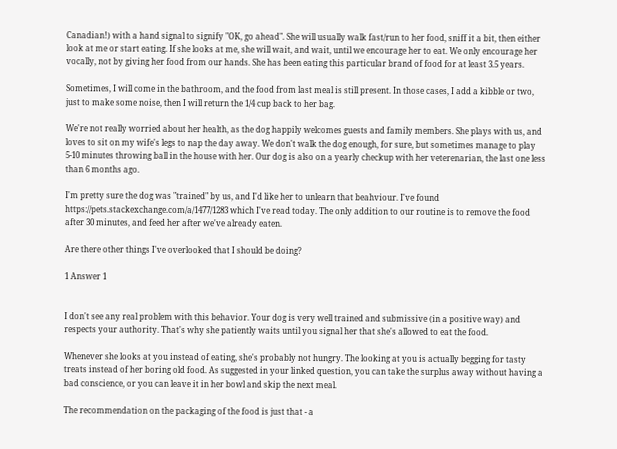Canadian!) with a hand signal to signify "OK, go ahead". She will usually walk fast/run to her food, sniff it a bit, then either look at me or start eating. If she looks at me, she will wait, and wait, until we encourage her to eat. We only encourage her vocally, not by giving her food from our hands. She has been eating this particular brand of food for at least 3.5 years.

Sometimes, I will come in the bathroom, and the food from last meal is still present. In those cases, I add a kibble or two, just to make some noise, then I will return the 1/4 cup back to her bag.

We're not really worried about her health, as the dog happily welcomes guests and family members. She plays with us, and loves to sit on my wife's legs to nap the day away. We don't walk the dog enough, for sure, but sometimes manage to play 5-10 minutes throwing ball in the house with her. Our dog is also on a yearly checkup with her veterenarian, the last one less than 6 months ago.

I'm pretty sure the dog was "trained" by us, and I'd like her to unlearn that beahviour. I've found https://pets.stackexchange.com/a/1477/1283 which I've read today. The only addition to our routine is to remove the food after 30 minutes, and feed her after we've already eaten.

Are there other things I've overlooked that I should be doing?

1 Answer 1


I don't see any real problem with this behavior. Your dog is very well trained and submissive (in a positive way) and respects your authority. That's why she patiently waits until you signal her that she's allowed to eat the food.

Whenever she looks at you instead of eating, she's probably not hungry. The looking at you is actually begging for tasty treats instead of her boring old food. As suggested in your linked question, you can take the surplus away without having a bad conscience, or you can leave it in her bowl and skip the next meal.

The recommendation on the packaging of the food is just that - a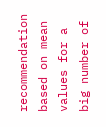recommendation based on mean values for a big number of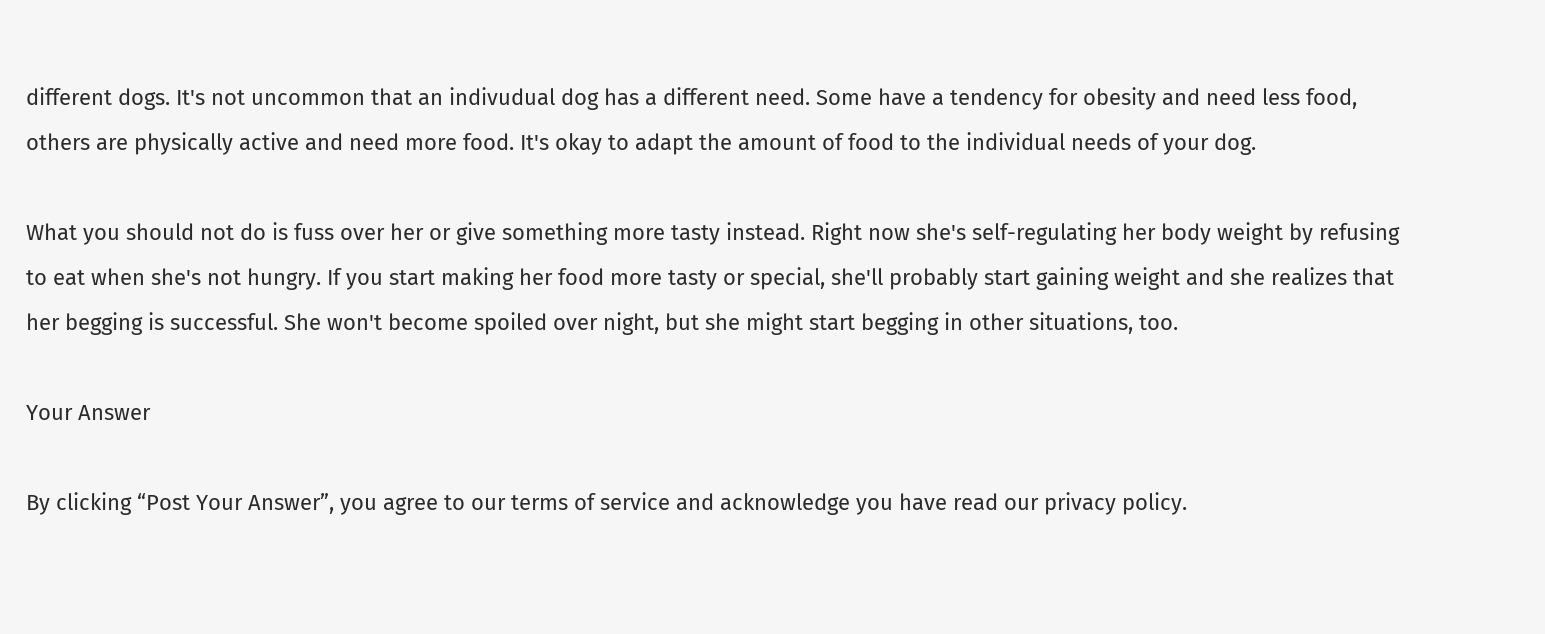different dogs. It's not uncommon that an indivudual dog has a different need. Some have a tendency for obesity and need less food, others are physically active and need more food. It's okay to adapt the amount of food to the individual needs of your dog.

What you should not do is fuss over her or give something more tasty instead. Right now she's self-regulating her body weight by refusing to eat when she's not hungry. If you start making her food more tasty or special, she'll probably start gaining weight and she realizes that her begging is successful. She won't become spoiled over night, but she might start begging in other situations, too.

Your Answer

By clicking “Post Your Answer”, you agree to our terms of service and acknowledge you have read our privacy policy.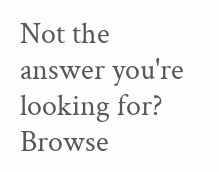Not the answer you're looking for? Browse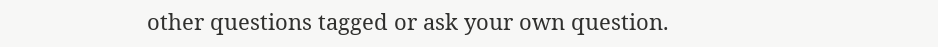other questions tagged or ask your own question.